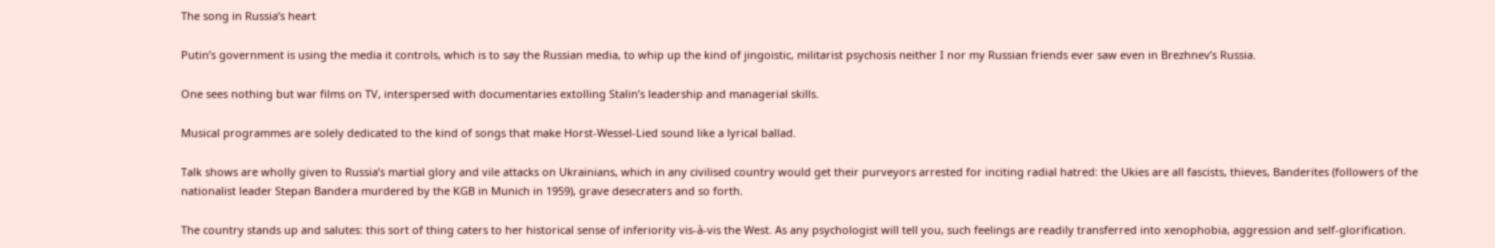The song in Russia’s heart

Putin’s government is using the media it controls, which is to say the Russian media, to whip up the kind of jingoistic, militarist psychosis neither I nor my Russian friends ever saw even in Brezhnev’s Russia.

One sees nothing but war films on TV, interspersed with documentaries extolling Stalin’s leadership and managerial skills.

Musical programmes are solely dedicated to the kind of songs that make Horst-Wessel-Lied sound like a lyrical ballad.

Talk shows are wholly given to Russia’s martial glory and vile attacks on Ukrainians, which in any civilised country would get their purveyors arrested for inciting radial hatred: the Ukies are all fascists, thieves, Banderites (followers of the nationalist leader Stepan Bandera murdered by the KGB in Munich in 1959), grave desecraters and so forth.

The country stands up and salutes: this sort of thing caters to her historical sense of inferiority vis-à-vis the West. As any psychologist will tell you, such feelings are readily transferred into xenophobia, aggression and self-glorification.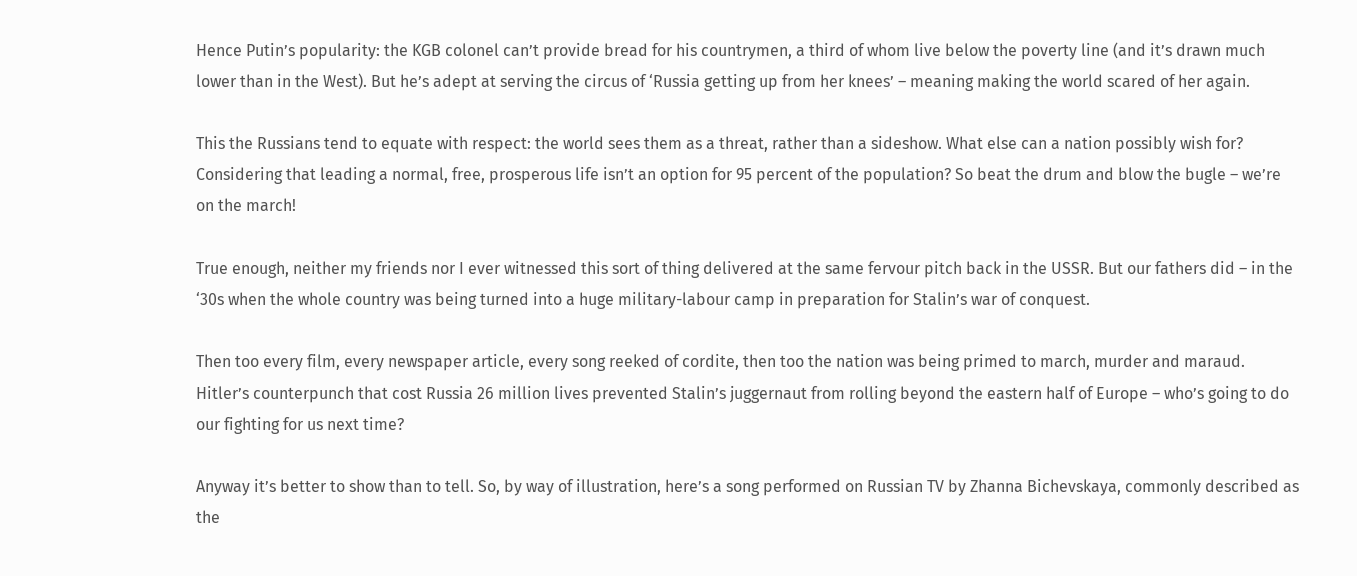Hence Putin’s popularity: the KGB colonel can’t provide bread for his countrymen, a third of whom live below the poverty line (and it’s drawn much lower than in the West). But he’s adept at serving the circus of ‘Russia getting up from her knees’ – meaning making the world scared of her again.

This the Russians tend to equate with respect: the world sees them as a threat, rather than a sideshow. What else can a nation possibly wish for? Considering that leading a normal, free, prosperous life isn’t an option for 95 percent of the population? So beat the drum and blow the bugle – we’re on the march!

True enough, neither my friends nor I ever witnessed this sort of thing delivered at the same fervour pitch back in the USSR. But our fathers did – in the ‘30s when the whole country was being turned into a huge military-labour camp in preparation for Stalin’s war of conquest.

Then too every film, every newspaper article, every song reeked of cordite, then too the nation was being primed to march, murder and maraud. Hitler’s counterpunch that cost Russia 26 million lives prevented Stalin’s juggernaut from rolling beyond the eastern half of Europe – who’s going to do our fighting for us next time?

Anyway it’s better to show than to tell. So, by way of illustration, here’s a song performed on Russian TV by Zhanna Bichevskaya, commonly described as the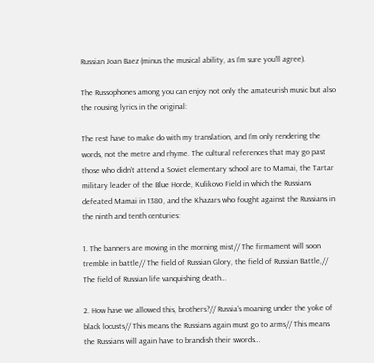Russian Joan Baez (minus the musical ability, as I’m sure you’ll agree).

The Russophones among you can enjoy not only the amateurish music but also the rousing lyrics in the original:

The rest have to make do with my translation, and I’m only rendering the words, not the metre and rhyme. The cultural references that may go past those who didn’t attend a Soviet elementary school are to Mamai, the Tartar military leader of the Blue Horde, Kulikovo Field in which the Russians defeated Mamai in 1380, and the Khazars who fought against the Russians in the ninth and tenth centuries:

1. The banners are moving in the morning mist// The firmament will soon tremble in battle// The field of Russian Glory, the field of Russian Battle,// The field of Russian life vanquishing death…

2. How have we allowed this, brothers?// Russia’s moaning under the yoke of black locusts// This means the Russians again must go to arms// This means the Russians will again have to brandish their swords…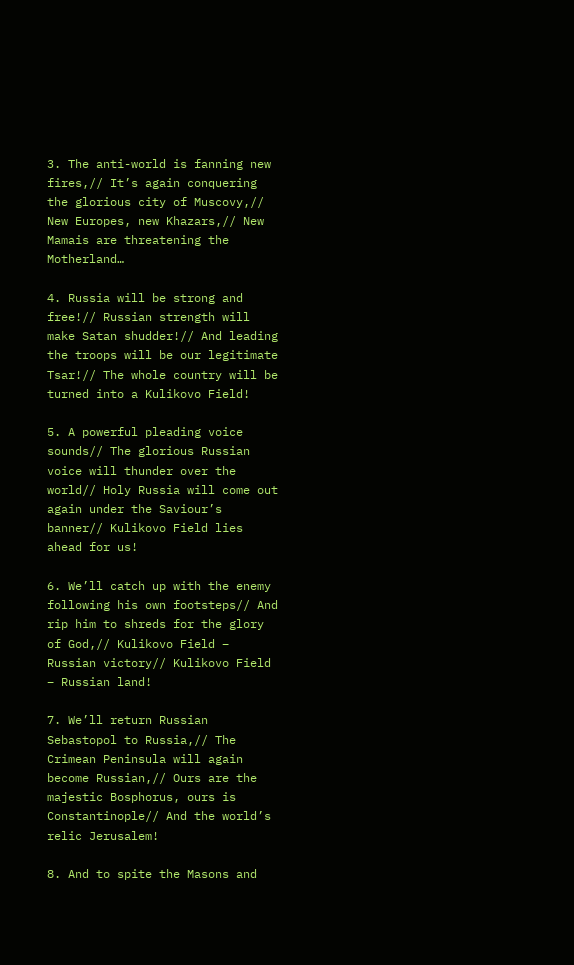3. The anti-world is fanning new fires,// It’s again conquering the glorious city of Muscovy,// New Europes, new Khazars,// New Mamais are threatening the Motherland…

4. Russia will be strong and free!// Russian strength will make Satan shudder!// And leading the troops will be our legitimate Tsar!// The whole country will be turned into a Kulikovo Field!

5. A powerful pleading voice sounds// The glorious Russian voice will thunder over the world// Holy Russia will come out again under the Saviour’s banner// Kulikovo Field lies ahead for us!

6. We’ll catch up with the enemy following his own footsteps// And rip him to shreds for the glory of God,// Kulikovo Field – Russian victory// Kulikovo Field – Russian land!

7. We’ll return Russian Sebastopol to Russia,// The Crimean Peninsula will again become Russian,// Ours are the majestic Bosphorus, ours is Constantinople// And the world’s relic Jerusalem!

8. And to spite the Masons and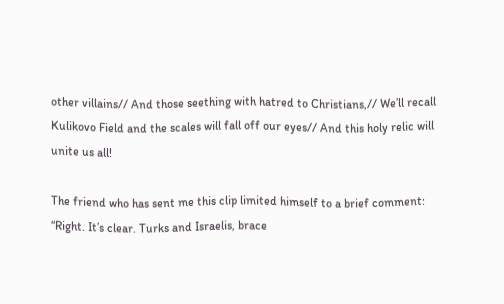other villains// And those seething with hatred to Christians,// We’ll recall Kulikovo Field and the scales will fall off our eyes// And this holy relic will unite us all!

The friend who has sent me this clip limited himself to a brief comment: “Right. It’s clear. Turks and Israelis, brace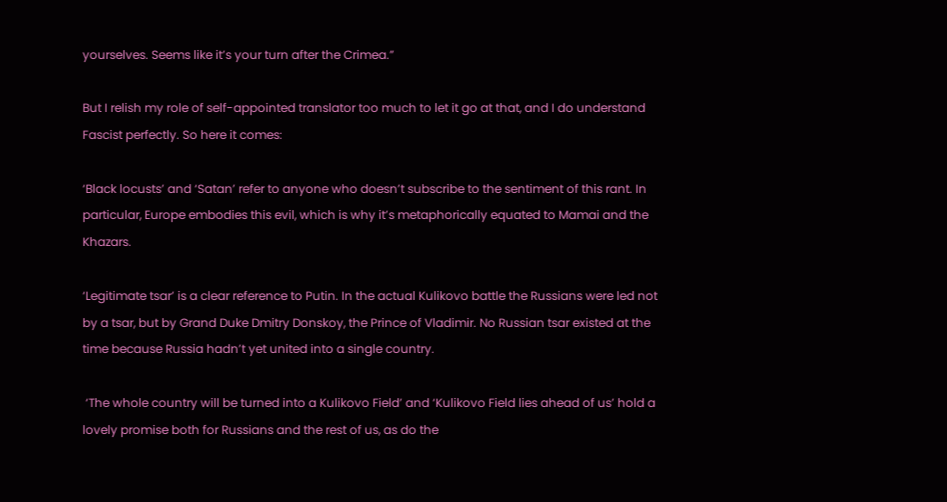yourselves. Seems like it’s your turn after the Crimea.”

But I relish my role of self-appointed translator too much to let it go at that, and I do understand Fascist perfectly. So here it comes:

‘Black locusts’ and ‘Satan’ refer to anyone who doesn’t subscribe to the sentiment of this rant. In particular, Europe embodies this evil, which is why it’s metaphorically equated to Mamai and the Khazars.

‘Legitimate tsar’ is a clear reference to Putin. In the actual Kulikovo battle the Russians were led not by a tsar, but by Grand Duke Dmitry Donskoy, the Prince of Vladimir. No Russian tsar existed at the time because Russia hadn’t yet united into a single country.

 ‘The whole country will be turned into a Kulikovo Field’ and ‘Kulikovo Field lies ahead of us’ hold a lovely promise both for Russians and the rest of us, as do the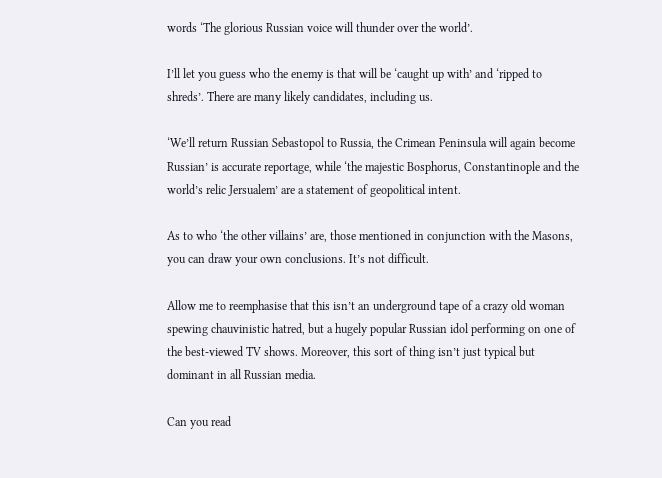words ‘The glorious Russian voice will thunder over the world’.

I’ll let you guess who the enemy is that will be ‘caught up with’ and ‘ripped to shreds’. There are many likely candidates, including us.

‘We’ll return Russian Sebastopol to Russia, the Crimean Peninsula will again become Russian’ is accurate reportage, while ‘the majestic Bosphorus, Constantinople and the world’s relic Jersualem’ are a statement of geopolitical intent.

As to who ‘the other villains’ are, those mentioned in conjunction with the Masons, you can draw your own conclusions. It’s not difficult.

Allow me to reemphasise that this isn’t an underground tape of a crazy old woman spewing chauvinistic hatred, but a hugely popular Russian idol performing on one of the best-viewed TV shows. Moreover, this sort of thing isn’t just typical but dominant in all Russian media.

Can you read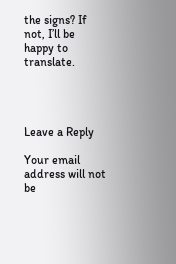the signs? If not, I’ll be happy to translate.




Leave a Reply

Your email address will not be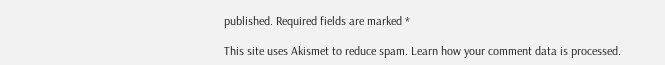published. Required fields are marked *

This site uses Akismet to reduce spam. Learn how your comment data is processed.